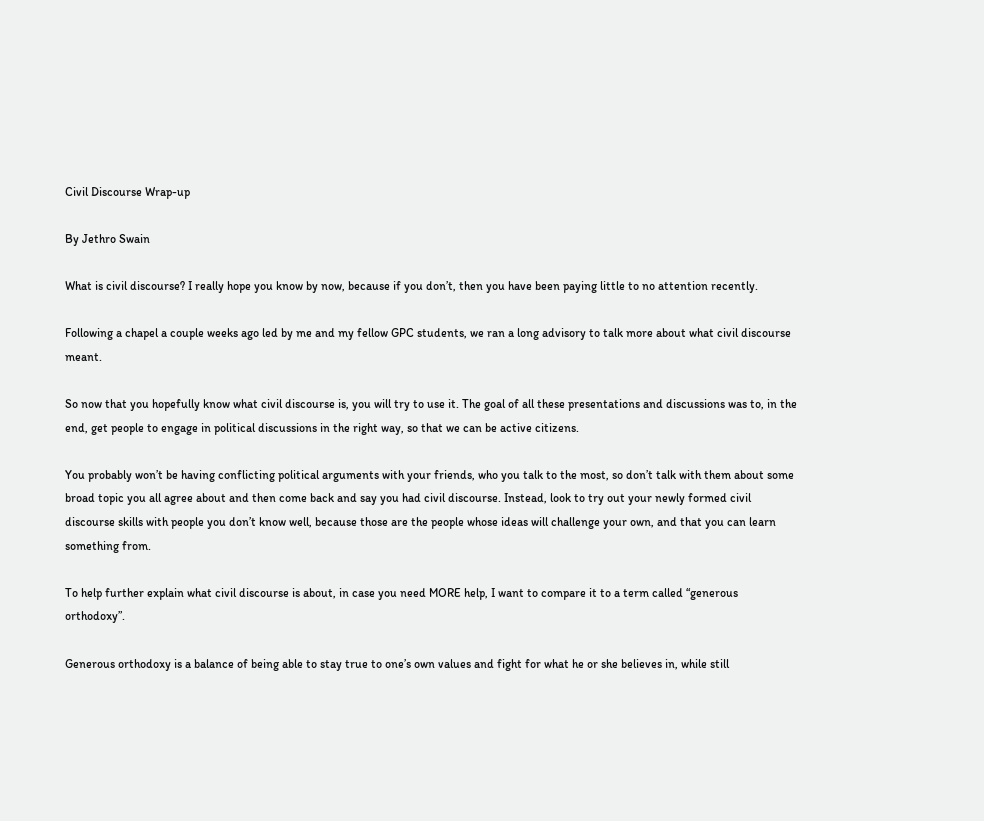Civil Discourse Wrap-up

By Jethro Swain

What is civil discourse? I really hope you know by now, because if you don’t, then you have been paying little to no attention recently.

Following a chapel a couple weeks ago led by me and my fellow GPC students, we ran a long advisory to talk more about what civil discourse meant.

So now that you hopefully know what civil discourse is, you will try to use it. The goal of all these presentations and discussions was to, in the end, get people to engage in political discussions in the right way, so that we can be active citizens.

You probably won’t be having conflicting political arguments with your friends, who you talk to the most, so don’t talk with them about some broad topic you all agree about and then come back and say you had civil discourse. Instead, look to try out your newly formed civil discourse skills with people you don’t know well, because those are the people whose ideas will challenge your own, and that you can learn something from.

To help further explain what civil discourse is about, in case you need MORE help, I want to compare it to a term called “generous orthodoxy”.

Generous orthodoxy is a balance of being able to stay true to one’s own values and fight for what he or she believes in, while still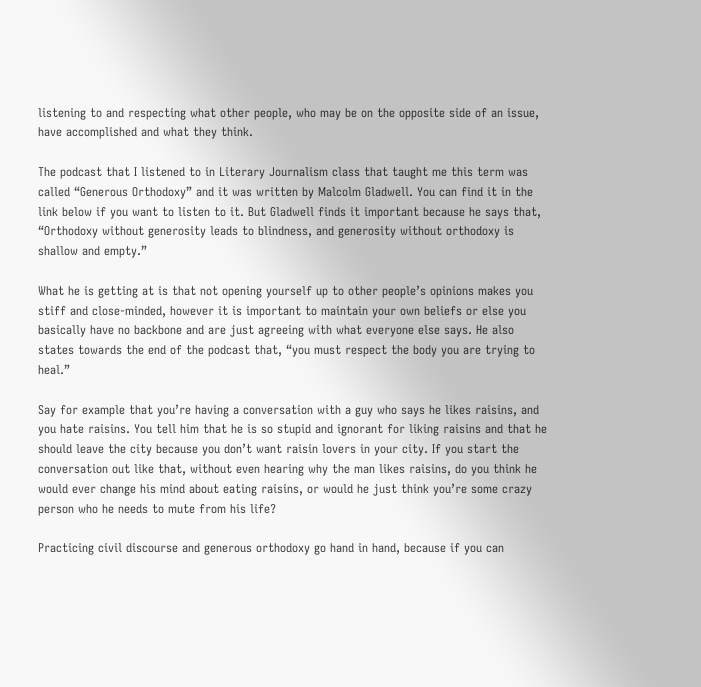listening to and respecting what other people, who may be on the opposite side of an issue, have accomplished and what they think.

The podcast that I listened to in Literary Journalism class that taught me this term was called “Generous Orthodoxy” and it was written by Malcolm Gladwell. You can find it in the link below if you want to listen to it. But Gladwell finds it important because he says that, “Orthodoxy without generosity leads to blindness, and generosity without orthodoxy is shallow and empty.”

What he is getting at is that not opening yourself up to other people’s opinions makes you stiff and close-minded, however it is important to maintain your own beliefs or else you basically have no backbone and are just agreeing with what everyone else says. He also states towards the end of the podcast that, “you must respect the body you are trying to heal.”

Say for example that you’re having a conversation with a guy who says he likes raisins, and you hate raisins. You tell him that he is so stupid and ignorant for liking raisins and that he should leave the city because you don’t want raisin lovers in your city. If you start the conversation out like that, without even hearing why the man likes raisins, do you think he would ever change his mind about eating raisins, or would he just think you’re some crazy person who he needs to mute from his life?

Practicing civil discourse and generous orthodoxy go hand in hand, because if you can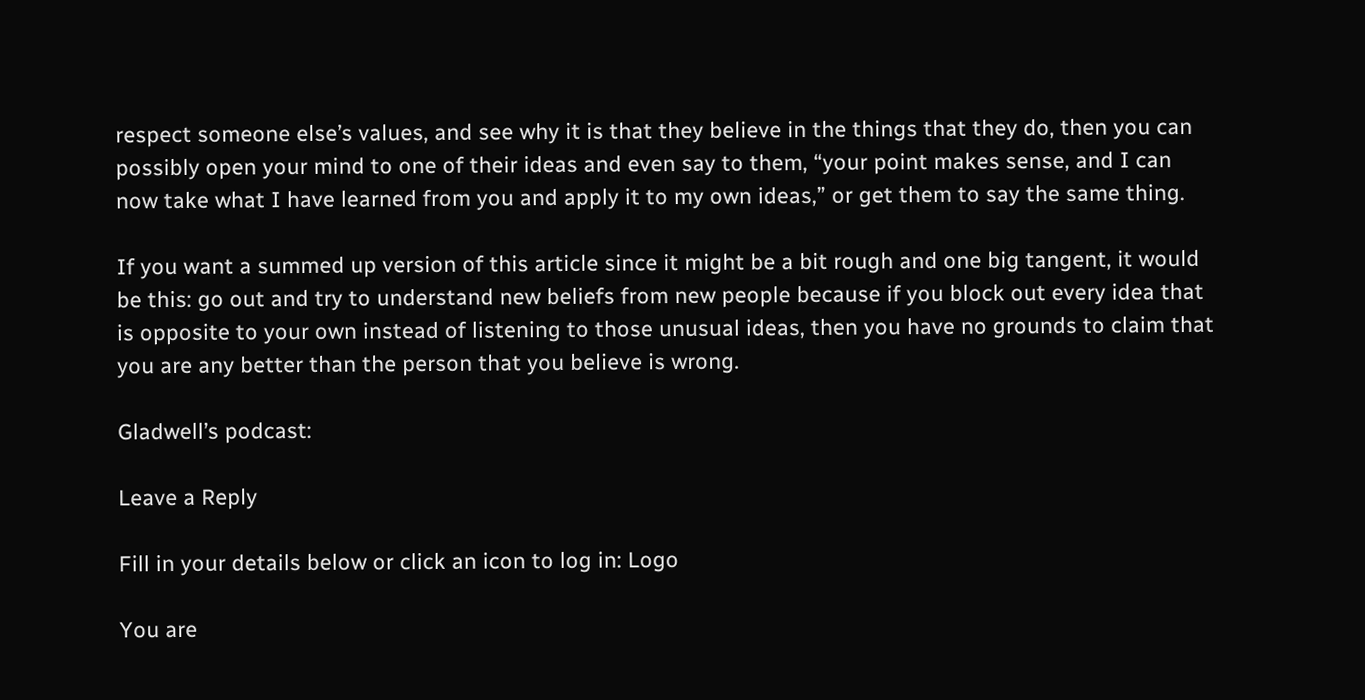respect someone else’s values, and see why it is that they believe in the things that they do, then you can possibly open your mind to one of their ideas and even say to them, “your point makes sense, and I can now take what I have learned from you and apply it to my own ideas,” or get them to say the same thing.

If you want a summed up version of this article since it might be a bit rough and one big tangent, it would be this: go out and try to understand new beliefs from new people because if you block out every idea that is opposite to your own instead of listening to those unusual ideas, then you have no grounds to claim that you are any better than the person that you believe is wrong.

Gladwell’s podcast:

Leave a Reply

Fill in your details below or click an icon to log in: Logo

You are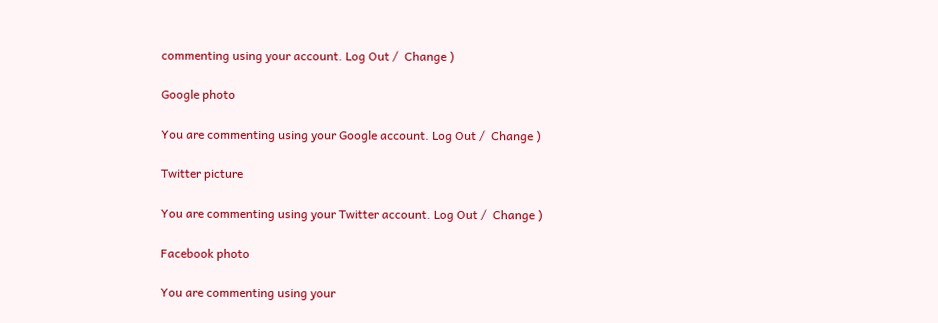commenting using your account. Log Out /  Change )

Google photo

You are commenting using your Google account. Log Out /  Change )

Twitter picture

You are commenting using your Twitter account. Log Out /  Change )

Facebook photo

You are commenting using your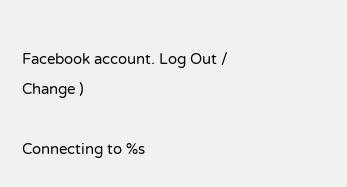Facebook account. Log Out /  Change )

Connecting to %s